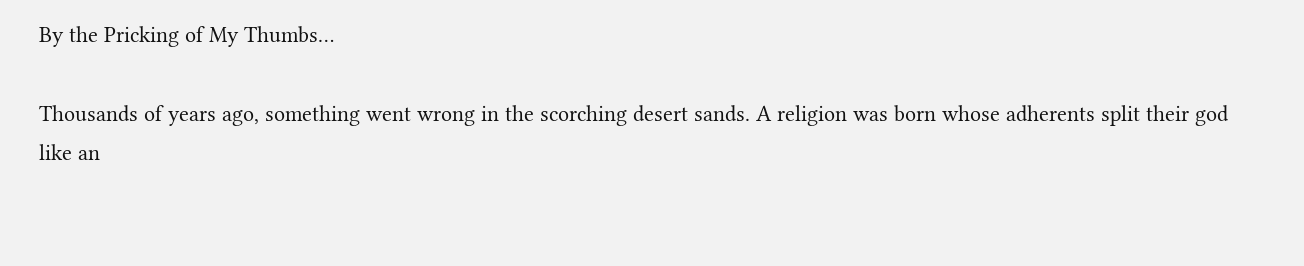By the Pricking of My Thumbs…

Thousands of years ago, something went wrong in the scorching desert sands. A religion was born whose adherents split their god like an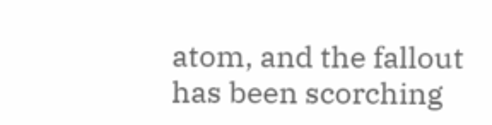atom, and the fallout has been scorching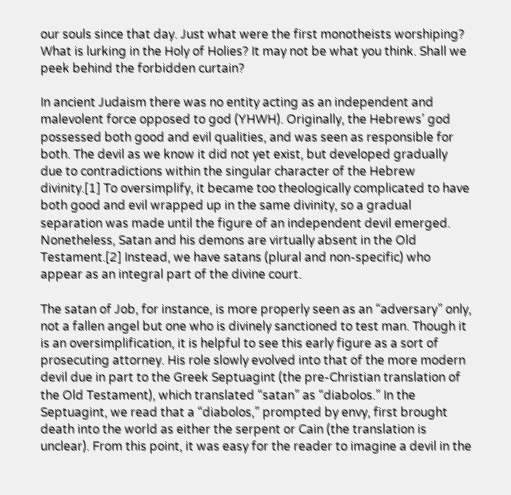our souls since that day. Just what were the first monotheists worshiping? What is lurking in the Holy of Holies? It may not be what you think. Shall we peek behind the forbidden curtain?

In ancient Judaism there was no entity acting as an independent and malevolent force opposed to god (YHWH). Originally, the Hebrews’ god possessed both good and evil qualities, and was seen as responsible for both. The devil as we know it did not yet exist, but developed gradually due to contradictions within the singular character of the Hebrew divinity.[1] To oversimplify, it became too theologically complicated to have both good and evil wrapped up in the same divinity, so a gradual separation was made until the figure of an independent devil emerged. Nonetheless, Satan and his demons are virtually absent in the Old Testament.[2] Instead, we have satans (plural and non-specific) who appear as an integral part of the divine court.

The satan of Job, for instance, is more properly seen as an “adversary” only, not a fallen angel but one who is divinely sanctioned to test man. Though it is an oversimplification, it is helpful to see this early figure as a sort of prosecuting attorney. His role slowly evolved into that of the more modern devil due in part to the Greek Septuagint (the pre-Christian translation of the Old Testament), which translated “satan” as “diabolos.” In the Septuagint, we read that a “diabolos,” prompted by envy, first brought death into the world as either the serpent or Cain (the translation is unclear). From this point, it was easy for the reader to imagine a devil in the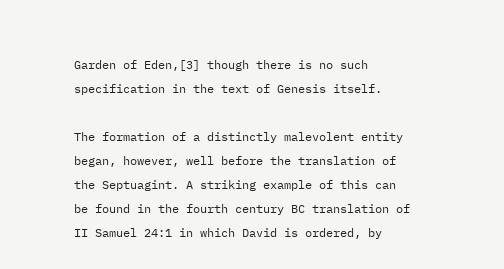Garden of Eden,[3] though there is no such specification in the text of Genesis itself.

The formation of a distinctly malevolent entity began, however, well before the translation of the Septuagint. A striking example of this can be found in the fourth century BC translation of II Samuel 24:1 in which David is ordered, by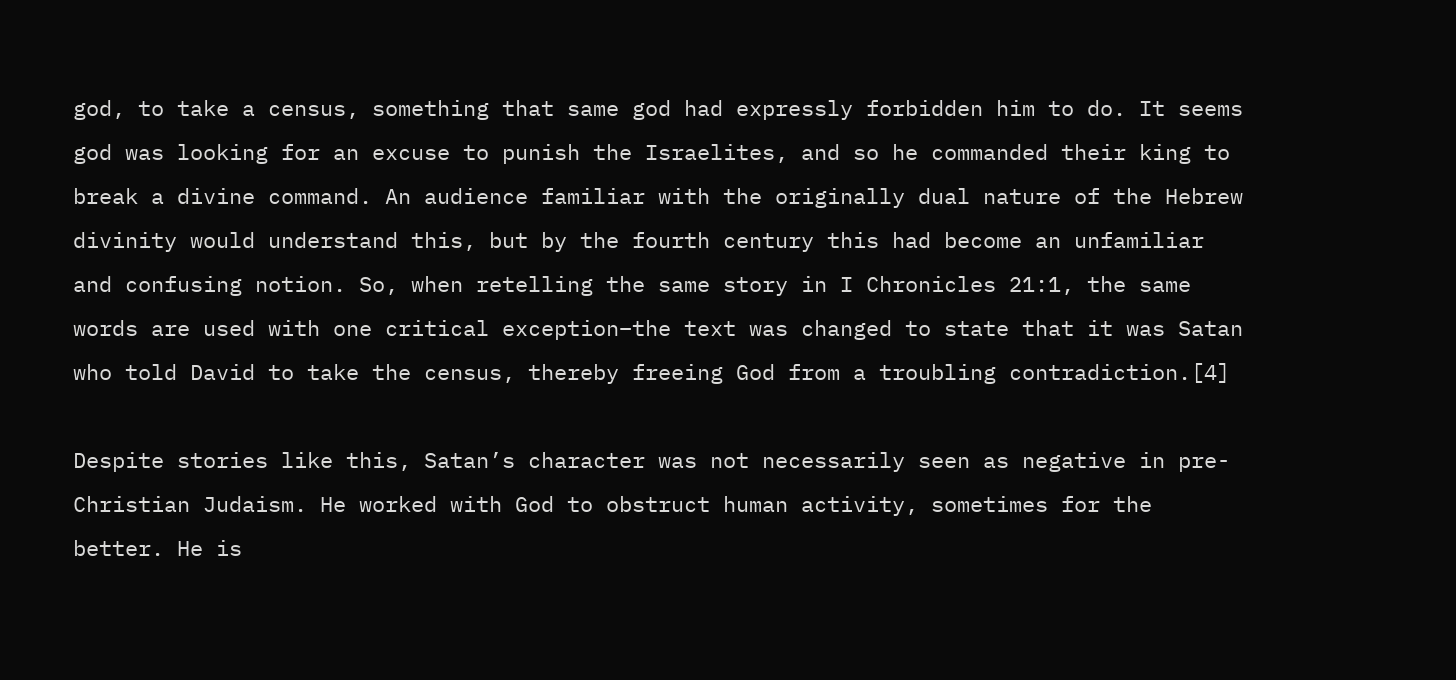god, to take a census, something that same god had expressly forbidden him to do. It seems god was looking for an excuse to punish the Israelites, and so he commanded their king to break a divine command. An audience familiar with the originally dual nature of the Hebrew divinity would understand this, but by the fourth century this had become an unfamiliar and confusing notion. So, when retelling the same story in I Chronicles 21:1, the same words are used with one critical exception–the text was changed to state that it was Satan who told David to take the census, thereby freeing God from a troubling contradiction.[4]

Despite stories like this, Satan’s character was not necessarily seen as negative in pre-Christian Judaism. He worked with God to obstruct human activity, sometimes for the better. He is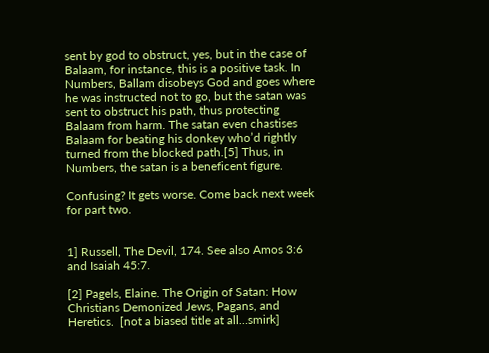sent by god to obstruct, yes, but in the case of Balaam, for instance, this is a positive task. In Numbers, Ballam disobeys God and goes where he was instructed not to go, but the satan was sent to obstruct his path, thus protecting Balaam from harm. The satan even chastises Balaam for beating his donkey who’d rightly turned from the blocked path.[5] Thus, in Numbers, the satan is a beneficent figure.

Confusing? It gets worse. Come back next week for part two.


1] Russell, The Devil, 174. See also Amos 3:6 and Isaiah 45:7.

[2] Pagels, Elaine. The Origin of Satan: How Christians Demonized Jews, Pagans, and Heretics.  [not a biased title at all…smirk]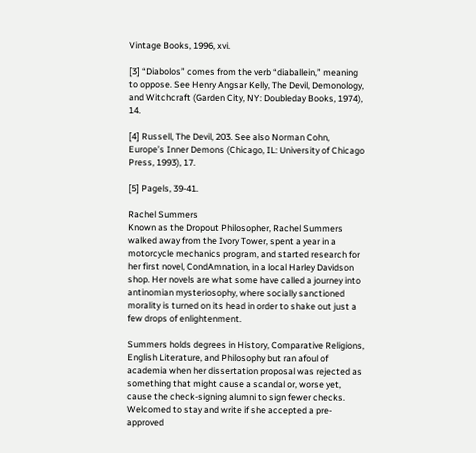Vintage Books, 1996, xvi.

[3] “Diabolos” comes from the verb “diaballein,” meaning to oppose. See Henry Angsar Kelly, The Devil, Demonology, and Witchcraft (Garden City, NY: Doubleday Books, 1974), 14.

[4] Russell, The Devil, 203. See also Norman Cohn, Europe’s Inner Demons (Chicago, IL: University of Chicago Press, 1993), 17.

[5] Pagels, 39-41.

Rachel Summers
Known as the Dropout Philosopher, Rachel Summers walked away from the Ivory Tower, spent a year in a motorcycle mechanics program, and started research for her first novel, CondAmnation, in a local Harley Davidson shop. Her novels are what some have called a journey into antinomian mysteriosophy, where socially sanctioned morality is turned on its head in order to shake out just a few drops of enlightenment.

Summers holds degrees in History, Comparative Religions, English Literature, and Philosophy but ran afoul of academia when her dissertation proposal was rejected as something that might cause a scandal or, worse yet, cause the check-signing alumni to sign fewer checks. Welcomed to stay and write if she accepted a pre-approved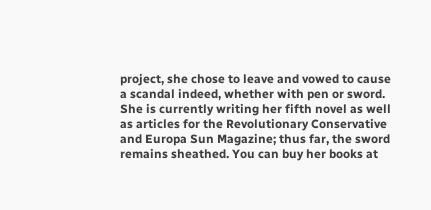project, she chose to leave and vowed to cause a scandal indeed, whether with pen or sword. She is currently writing her fifth novel as well as articles for the Revolutionary Conservative and Europa Sun Magazine; thus far, the sword remains sheathed. You can buy her books at